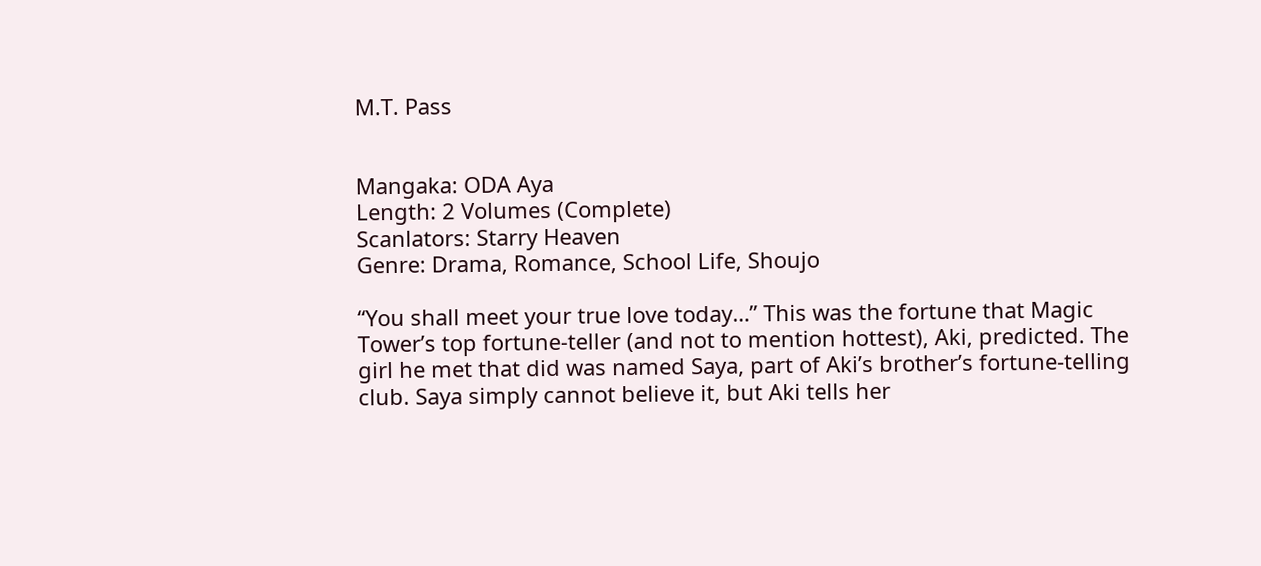M.T. Pass


Mangaka: ODA Aya
Length: 2 Volumes (Complete)
Scanlators: Starry Heaven
Genre: Drama, Romance, School Life, Shoujo

“You shall meet your true love today…” This was the fortune that Magic Tower’s top fortune-teller (and not to mention hottest), Aki, predicted. The girl he met that did was named Saya, part of Aki’s brother’s fortune-telling club. Saya simply cannot believe it, but Aki tells her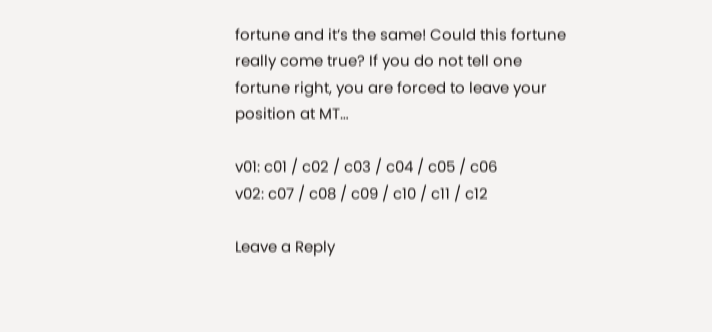fortune and it’s the same! Could this fortune really come true? If you do not tell one fortune right, you are forced to leave your position at MT…

v01: c01 / c02 / c03 / c04 / c05 / c06
v02: c07 / c08 / c09 / c10 / c11 / c12

Leave a Reply